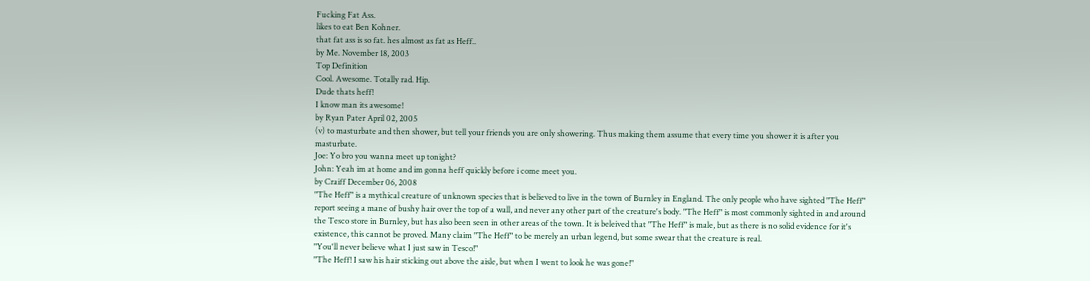Fucking Fat Ass.
likes to eat Ben Kohner.
that fat ass is so fat. hes almost as fat as Heff..
by Me. November 18, 2003
Top Definition
Cool. Awesome. Totally rad. Hip.
Dude thats heff!
I know man its awesome!
by Ryan Pater April 02, 2005
(v) to masturbate and then shower, but tell your friends you are only showering. Thus making them assume that every time you shower it is after you masturbate.
Joe: Yo bro you wanna meet up tonight?
John: Yeah im at home and im gonna heff quickly before i come meet you.
by Craiff December 06, 2008
"The Heff" is a mythical creature of unknown species that is believed to live in the town of Burnley in England. The only people who have sighted "The Heff" report seeing a mane of bushy hair over the top of a wall, and never any other part of the creature's body. "The Heff" is most commonly sighted in and around the Tesco store in Burnley, but has also been seen in other areas of the town. It is beleived that "The Heff" is male, but as there is no solid evidence for it's existence, this cannot be proved. Many claim "The Heff" to be merely an urban legend, but some swear that the creature is real.
"You'll never believe what I just saw in Tesco!"
"The Heff! I saw his hair sticking out above the aisle, but when I went to look he was gone!"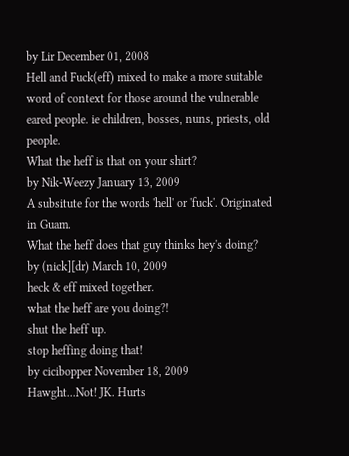by Lir December 01, 2008
Hell and Fuck(eff) mixed to make a more suitable word of context for those around the vulnerable eared people. ie children, bosses, nuns, priests, old people.
What the heff is that on your shirt?
by Nik-Weezy January 13, 2009
A subsitute for the words 'hell' or 'fuck'. Originated in Guam.
What the heff does that guy thinks hey's doing?
by (nick][dr) March 10, 2009
heck & eff mixed together.
what the heff are you doing?!
shut the heff up.
stop heffing doing that!
by cicibopper November 18, 2009
Hawght...Not! JK. Hurts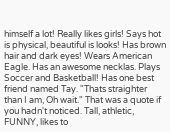himself a lot! Really likes girls! Says hot is physical, beautiful is looks! Has brown hair and dark eyes! Wears American Eagle. Has an awesome necklas. Plays Soccer and Basketball! Has one best friend named Tay. "Thats straighter than I am, Oh wait." That was a quote if you hadn't noticed. Tall, athletic, FUNNY, likes to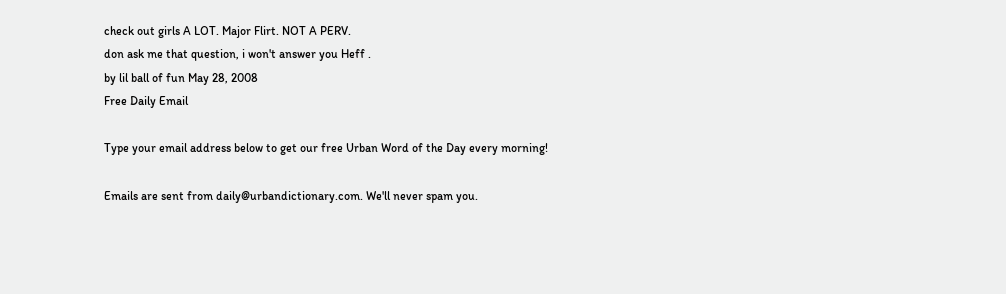check out girls A LOT. Major Flirt. NOT A PERV.
don ask me that question, i won't answer you Heff .
by lil ball of fun May 28, 2008
Free Daily Email

Type your email address below to get our free Urban Word of the Day every morning!

Emails are sent from daily@urbandictionary.com. We'll never spam you.